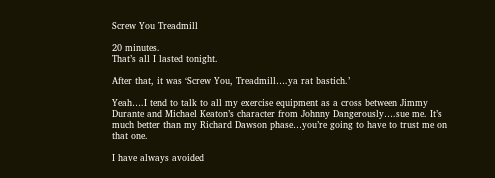Screw You Treadmill

20 minutes.
That’s all I lasted tonight.

After that, it was ‘Screw You, Treadmill….ya rat bastich.’

Yeah….I tend to talk to all my exercise equipment as a cross between Jimmy Durante and Michael Keaton’s character from Johnny Dangerously….sue me. It’s much better than my Richard Dawson phase…you’re going to have to trust me on that one.

I have always avoided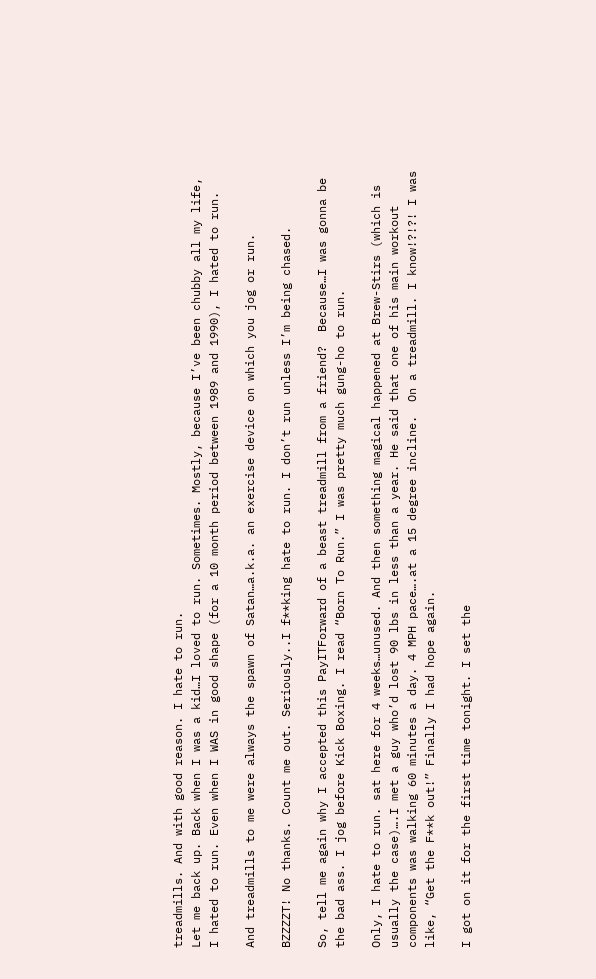treadmills. And with good reason. I hate to run.
Let me back up. Back when I was a kid…I loved to run. Sometimes. Mostly, because I’ve been chubby all my life, I hated to run. Even when I WAS in good shape (for a 10 month period between 1989 and 1990), I hated to run.

And treadmills to me were always the spawn of Satan…a.k.a. an exercise device on which you jog or run.

BZZZZT! No thanks. Count me out. Seriously..I f**king hate to run. I don’t run unless I’m being chased.

So, tell me again why I accepted this PayITForward of a beast treadmill from a friend?  Because…I was gonna be the bad ass. I jog before Kick Boxing. I read “Born To Run.” I was pretty much gung-ho to run.

Only, I hate to run. sat here for 4 weeks…unused. And then something magical happened at Brew-Stirs (which is usually the case)….I met a guy who’d lost 90 lbs in less than a year. He said that one of his main workout components was walking 60 minutes a day. 4 MPH pace….at a 15 degree incline.  On a treadmill. I know!?!?! I was like, “Get the F**k out!” Finally I had hope again.

I got on it for the first time tonight. I set the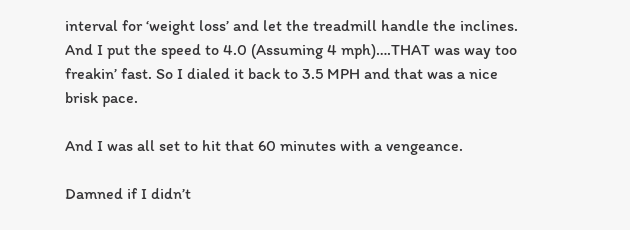interval for ‘weight loss’ and let the treadmill handle the inclines. And I put the speed to 4.0 (Assuming 4 mph)….THAT was way too freakin’ fast. So I dialed it back to 3.5 MPH and that was a nice brisk pace.

And I was all set to hit that 60 minutes with a vengeance.

Damned if I didn’t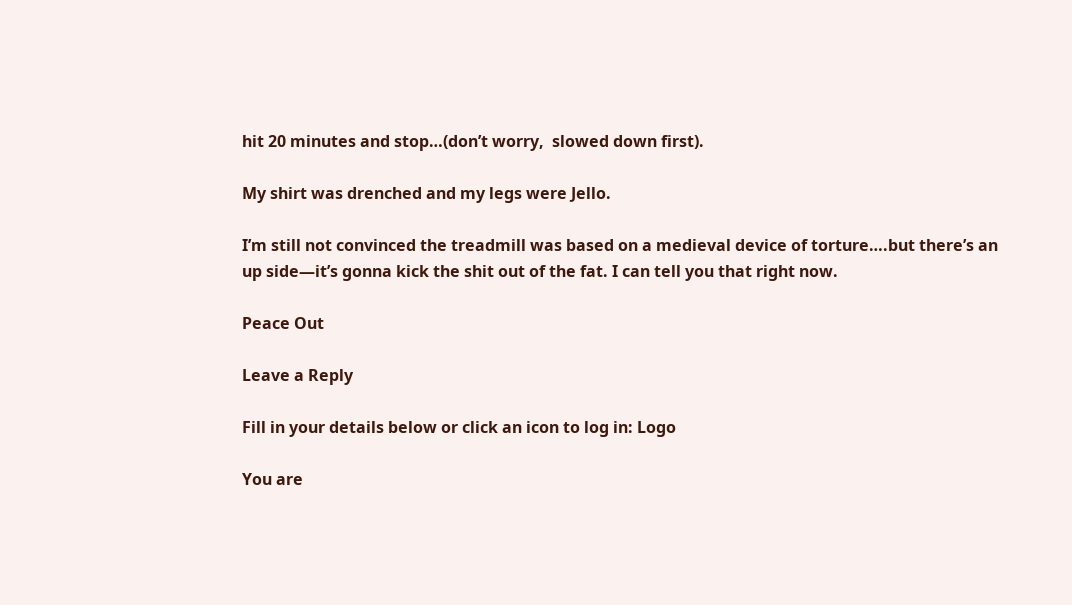hit 20 minutes and stop…(don’t worry,  slowed down first).

My shirt was drenched and my legs were Jello.

I’m still not convinced the treadmill was based on a medieval device of torture….but there’s an up side—it’s gonna kick the shit out of the fat. I can tell you that right now.

Peace Out

Leave a Reply

Fill in your details below or click an icon to log in: Logo

You are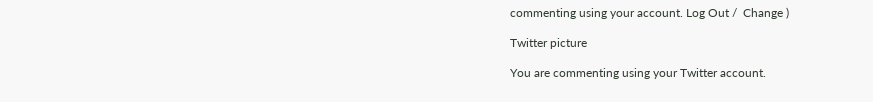commenting using your account. Log Out /  Change )

Twitter picture

You are commenting using your Twitter account.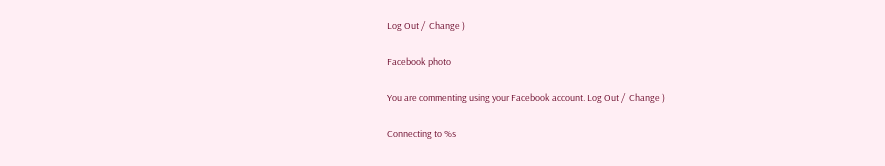Log Out /  Change )

Facebook photo

You are commenting using your Facebook account. Log Out /  Change )

Connecting to %s